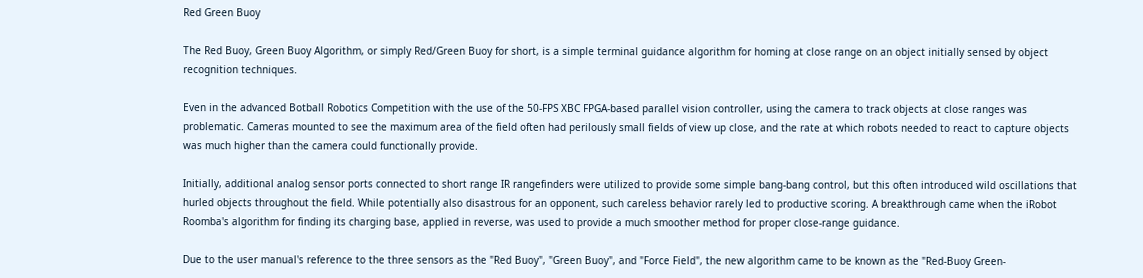Red Green Buoy

The Red Buoy, Green Buoy Algorithm, or simply Red/Green Buoy for short, is a simple terminal guidance algorithm for homing at close range on an object initially sensed by object recognition techniques.

Even in the advanced Botball Robotics Competition with the use of the 50-FPS XBC FPGA-based parallel vision controller, using the camera to track objects at close ranges was problematic. Cameras mounted to see the maximum area of the field often had perilously small fields of view up close, and the rate at which robots needed to react to capture objects was much higher than the camera could functionally provide.

Initially, additional analog sensor ports connected to short range IR rangefinders were utilized to provide some simple bang-bang control, but this often introduced wild oscillations that hurled objects throughout the field. While potentially also disastrous for an opponent, such careless behavior rarely led to productive scoring. A breakthrough came when the iRobot Roomba's algorithm for finding its charging base, applied in reverse, was used to provide a much smoother method for proper close-range guidance.

Due to the user manual's reference to the three sensors as the "Red Buoy", "Green Buoy", and "Force Field", the new algorithm came to be known as the "Red-Buoy Green-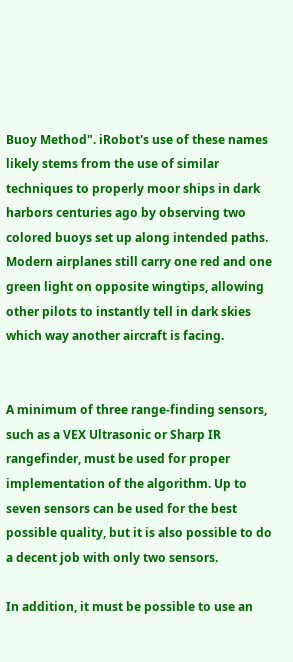Buoy Method". iRobot's use of these names likely stems from the use of similar techniques to properly moor ships in dark harbors centuries ago by observing two colored buoys set up along intended paths. Modern airplanes still carry one red and one green light on opposite wingtips, allowing other pilots to instantly tell in dark skies which way another aircraft is facing.


A minimum of three range-finding sensors, such as a VEX Ultrasonic or Sharp IR rangefinder, must be used for proper implementation of the algorithm. Up to seven sensors can be used for the best possible quality, but it is also possible to do a decent job with only two sensors.

In addition, it must be possible to use an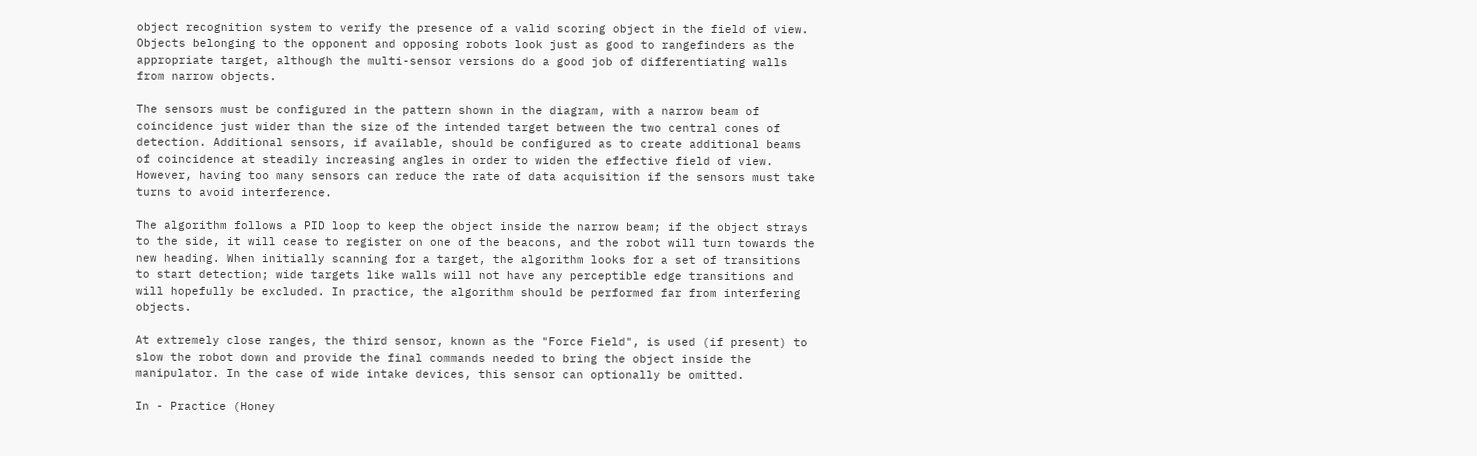object recognition system to verify the presence of a valid scoring object in the field of view. Objects belonging to the opponent and opposing robots look just as good to rangefinders as the appropriate target, although the multi-sensor versions do a good job of differentiating walls from narrow objects.

The sensors must be configured in the pattern shown in the diagram, with a narrow beam of coincidence just wider than the size of the intended target between the two central cones of detection. Additional sensors, if available, should be configured as to create additional beams of coincidence at steadily increasing angles in order to widen the effective field of view. However, having too many sensors can reduce the rate of data acquisition if the sensors must take turns to avoid interference.

The algorithm follows a PID loop to keep the object inside the narrow beam; if the object strays to the side, it will cease to register on one of the beacons, and the robot will turn towards the new heading. When initially scanning for a target, the algorithm looks for a set of transitions to start detection; wide targets like walls will not have any perceptible edge transitions and will hopefully be excluded. In practice, the algorithm should be performed far from interfering objects.

At extremely close ranges, the third sensor, known as the "Force Field", is used (if present) to slow the robot down and provide the final commands needed to bring the object inside the manipulator. In the case of wide intake devices, this sensor can optionally be omitted.

In - Practice (Honey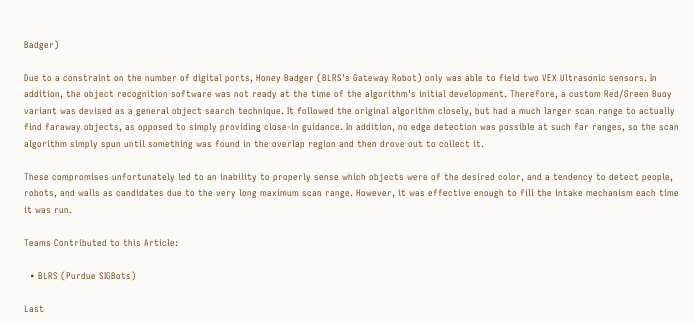Badger)

Due to a constraint on the number of digital ports, Honey Badger (BLRS's Gateway Robot) only was able to field two VEX Ultrasonic sensors. In addition, the object recognition software was not ready at the time of the algorithm's initial development. Therefore, a custom Red/Green Buoy variant was devised as a general object search technique. It followed the original algorithm closely, but had a much larger scan range to actually find faraway objects, as opposed to simply providing close-in guidance. In addition, no edge detection was possible at such far ranges, so the scan algorithm simply spun until something was found in the overlap region and then drove out to collect it.

These compromises unfortunately led to an inability to properly sense which objects were of the desired color, and a tendency to detect people, robots, and walls as candidates due to the very long maximum scan range. However, it was effective enough to fill the intake mechanism each time it was run.

Teams Contributed to this Article:

  • BLRS (Purdue SIGBots)

Last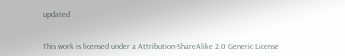updated


This work is licensed under a Attribution-ShareAlike 2.0 Generic License